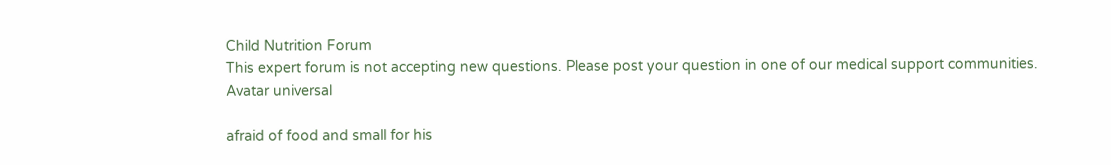Child Nutrition Forum
This expert forum is not accepting new questions. Please post your question in one of our medical support communities.
Avatar universal

afraid of food and small for his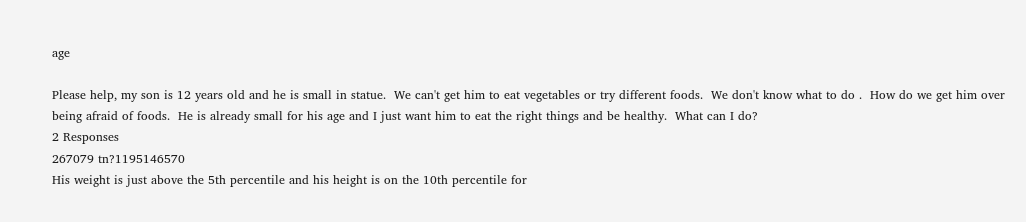age

Please help, my son is 12 years old and he is small in statue.  We can't get him to eat vegetables or try different foods.  We don't know what to do .  How do we get him over being afraid of foods.  He is already small for his age and I just want him to eat the right things and be healthy.  What can I do?
2 Responses
267079 tn?1195146570
His weight is just above the 5th percentile and his height is on the 10th percentile for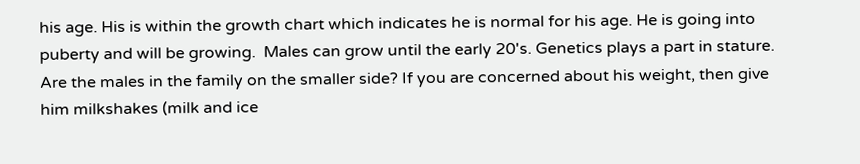his age. His is within the growth chart which indicates he is normal for his age. He is going into puberty and will be growing.  Males can grow until the early 20's. Genetics plays a part in stature. Are the males in the family on the smaller side? If you are concerned about his weight, then give him milkshakes (milk and ice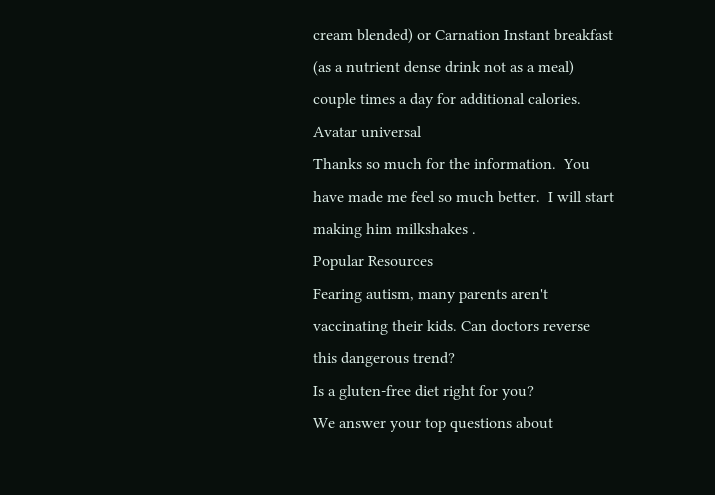cream blended) or Carnation Instant breakfast (as a nutrient dense drink not as a meal) couple times a day for additional calories.
Avatar universal
Thanks so much for the information.  You have made me feel so much better.  I will start making him milkshakes .
Popular Resources
Fearing autism, many parents aren't vaccinating their kids. Can doctors reverse this dangerous trend?
Is a gluten-free diet right for you?
We answer your top questions about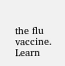the flu vaccine.
Learn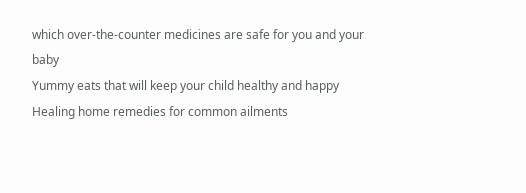which over-the-counter medicines are safe for you and your baby
Yummy eats that will keep your child healthy and happy
Healing home remedies for common ailments